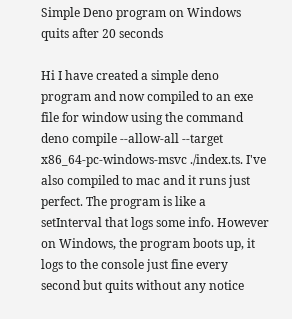Simple Deno program on Windows quits after 20 seconds

Hi I have created a simple deno program and now compiled to an exe file for window using the command deno compile --allow-all --target x86_64-pc-windows-msvc ./index.ts. I've also compiled to mac and it runs just perfect. The program is like a setInterval that logs some info. However on Windows, the program boots up, it logs to the console just fine every second but quits without any notice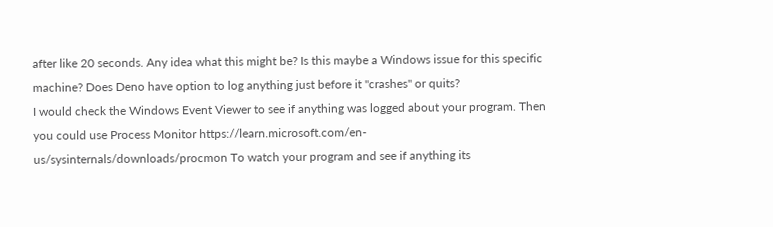after like 20 seconds. Any idea what this might be? Is this maybe a Windows issue for this specific machine? Does Deno have option to log anything just before it "crashes" or quits?
I would check the Windows Event Viewer to see if anything was logged about your program. Then you could use Process Monitor https://learn.microsoft.com/en-us/sysinternals/downloads/procmon To watch your program and see if anything its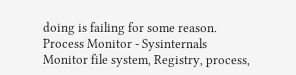doing is failing for some reason.
Process Monitor - Sysinternals
Monitor file system, Registry, process,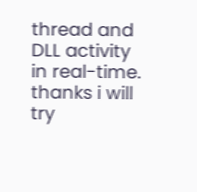thread and DLL activity in real-time.
thanks i will try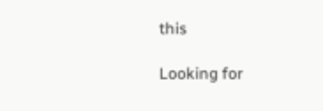this

Looking for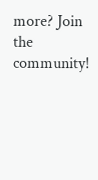more? Join the community!